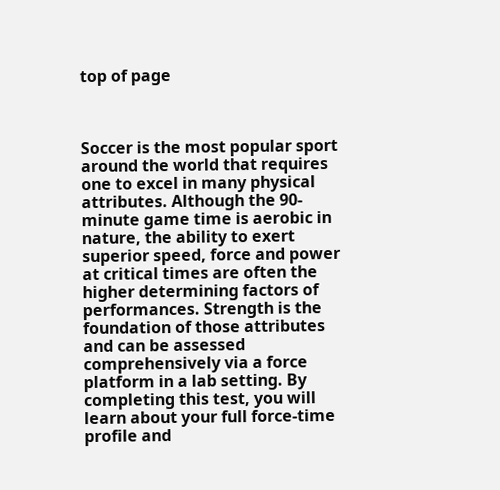top of page



Soccer is the most popular sport around the world that requires one to excel in many physical attributes. Although the 90-minute game time is aerobic in nature, the ability to exert superior speed, force and power at critical times are often the higher determining factors of performances. Strength is the foundation of those attributes and can be assessed comprehensively via a force platform in a lab setting. By completing this test, you will learn about your full force-time profile and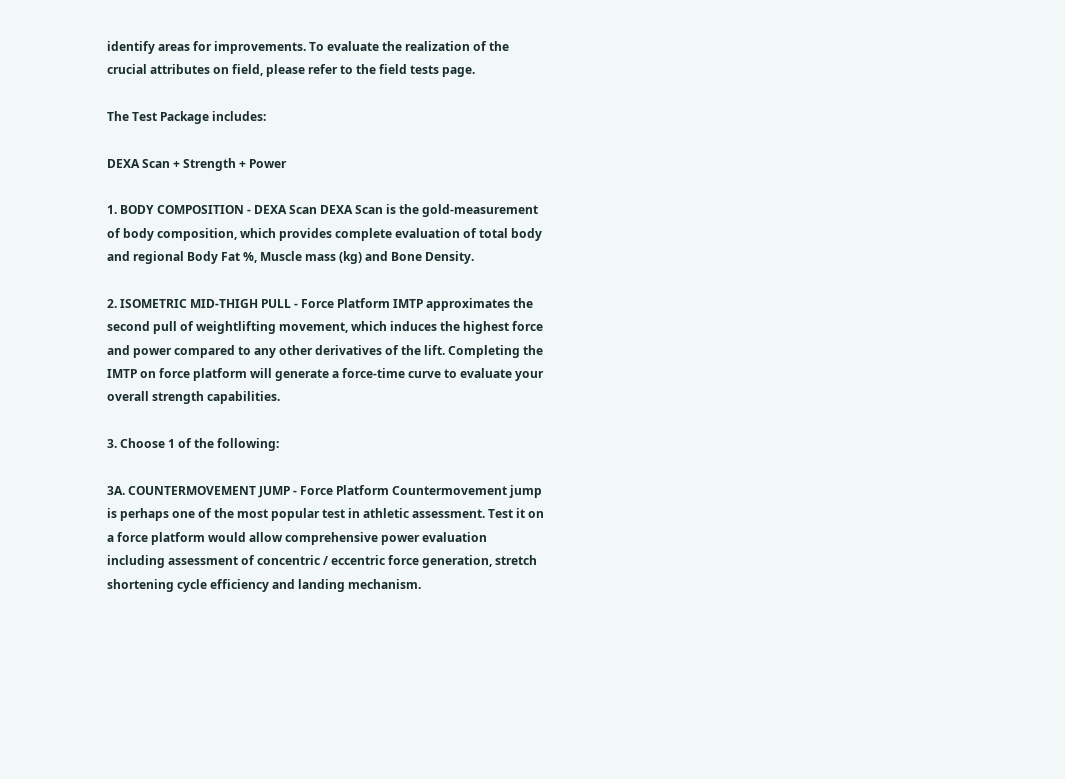identify areas for improvements. To evaluate the realization of the crucial attributes on field, please refer to the field tests page.

The Test Package includes:

DEXA Scan + Strength + Power

1. BODY COMPOSITION - DEXA Scan DEXA Scan is the gold-measurement of body composition, which provides complete evaluation of total body and regional Body Fat %, Muscle mass (kg) and Bone Density.

2. ISOMETRIC MID-THIGH PULL - Force Platform IMTP approximates the second pull of weightlifting movement, which induces the highest force and power compared to any other derivatives of the lift. Completing the IMTP on force platform will generate a force-time curve to evaluate your overall strength capabilities.

3. Choose 1 of the following:

3A. COUNTERMOVEMENT JUMP - Force Platform Countermovement jump is perhaps one of the most popular test in athletic assessment. Test it on a force platform would allow comprehensive power evaluation including assessment of concentric / eccentric force generation, stretch shortening cycle efficiency and landing mechanism.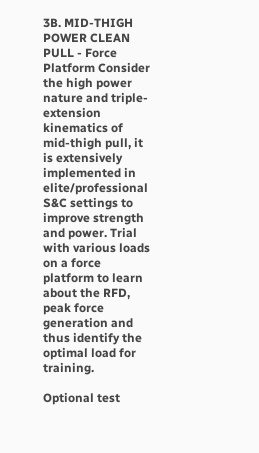3B. MID-THIGH POWER CLEAN PULL - Force Platform Consider the high power nature and triple-extension kinematics of mid-thigh pull, it is extensively implemented in elite/professional S&C settings to improve strength and power. Trial with various loads on a force platform to learn about the RFD, peak force generation and thus identify the optimal load for training.

Optional test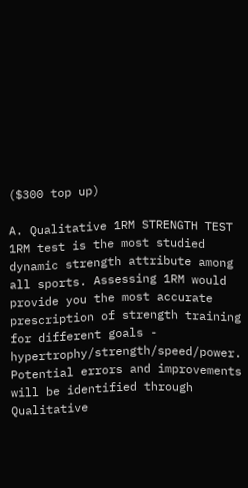($300 top up)

A. Qualitative 1RM STRENGTH TEST 1RM test is the most studied dynamic strength attribute among all sports. Assessing 1RM would provide you the most accurate prescription of strength training for different goals - hypertrophy/strength/speed/power. Potential errors and improvements will be identified through Qualitative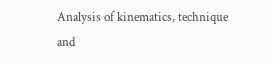Analysis of kinematics, technique and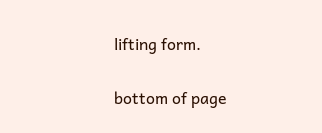lifting form.

bottom of page